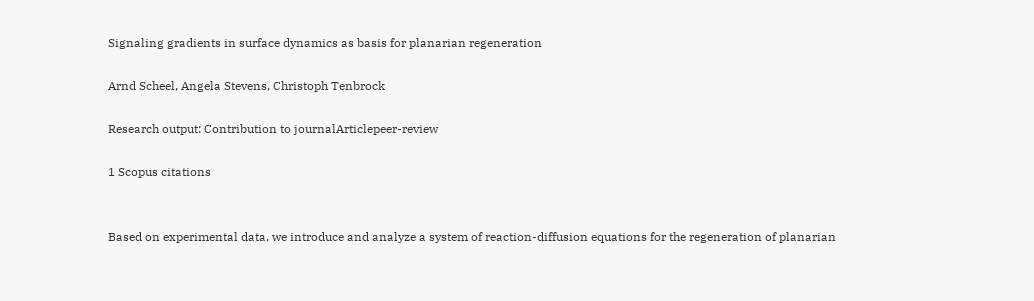Signaling gradients in surface dynamics as basis for planarian regeneration

Arnd Scheel, Angela Stevens, Christoph Tenbrock

Research output: Contribution to journalArticlepeer-review

1 Scopus citations


Based on experimental data, we introduce and analyze a system of reaction-diffusion equations for the regeneration of planarian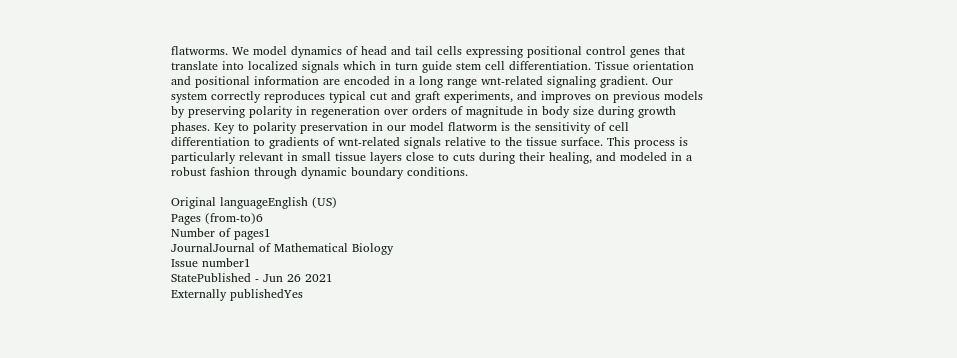flatworms. We model dynamics of head and tail cells expressing positional control genes that translate into localized signals which in turn guide stem cell differentiation. Tissue orientation and positional information are encoded in a long range wnt-related signaling gradient. Our system correctly reproduces typical cut and graft experiments, and improves on previous models by preserving polarity in regeneration over orders of magnitude in body size during growth phases. Key to polarity preservation in our model flatworm is the sensitivity of cell differentiation to gradients of wnt-related signals relative to the tissue surface. This process is particularly relevant in small tissue layers close to cuts during their healing, and modeled in a robust fashion through dynamic boundary conditions.

Original languageEnglish (US)
Pages (from-to)6
Number of pages1
JournalJournal of Mathematical Biology
Issue number1
StatePublished - Jun 26 2021
Externally publishedYes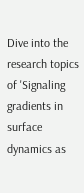Dive into the research topics of 'Signaling gradients in surface dynamics as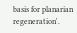basis for planarian regeneration'.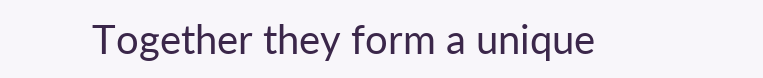Together they form a unique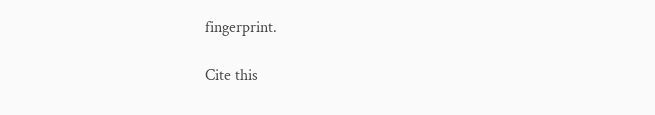fingerprint.

Cite this